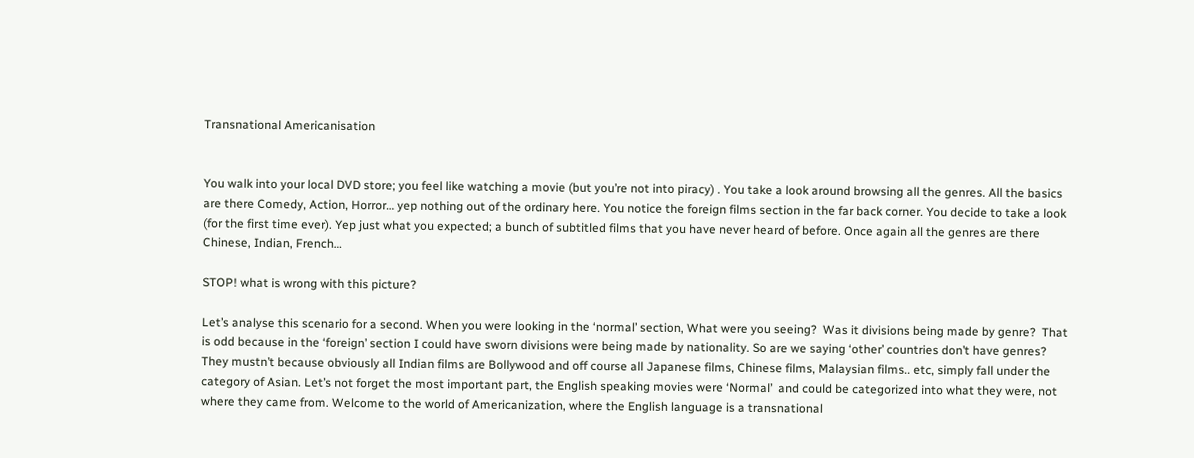Transnational Americanisation


You walk into your local DVD store; you feel like watching a movie (but you’re not into piracy) . You take a look around browsing all the genres. All the basics are there Comedy, Action, Horror… yep nothing out of the ordinary here. You notice the foreign films section in the far back corner. You decide to take a look (for the first time ever). Yep just what you expected; a bunch of subtitled films that you have never heard of before. Once again all the genres are there Chinese, Indian, French…

STOP! what is wrong with this picture?

Let’s analyse this scenario for a second. When you were looking in the ‘normal’ section, What were you seeing?  Was it divisions being made by genre?  That is odd because in the ‘foreign’ section I could have sworn divisions were being made by nationality. So are we saying ‘other’ countries don’t have genres?  They mustn’t because obviously all Indian films are Bollywood and off course all Japanese films, Chinese films, Malaysian films.. etc, simply fall under the category of Asian. Let’s not forget the most important part, the English speaking movies were ‘Normal’  and could be categorized into what they were, not where they came from. Welcome to the world of Americanization, where the English language is a transnational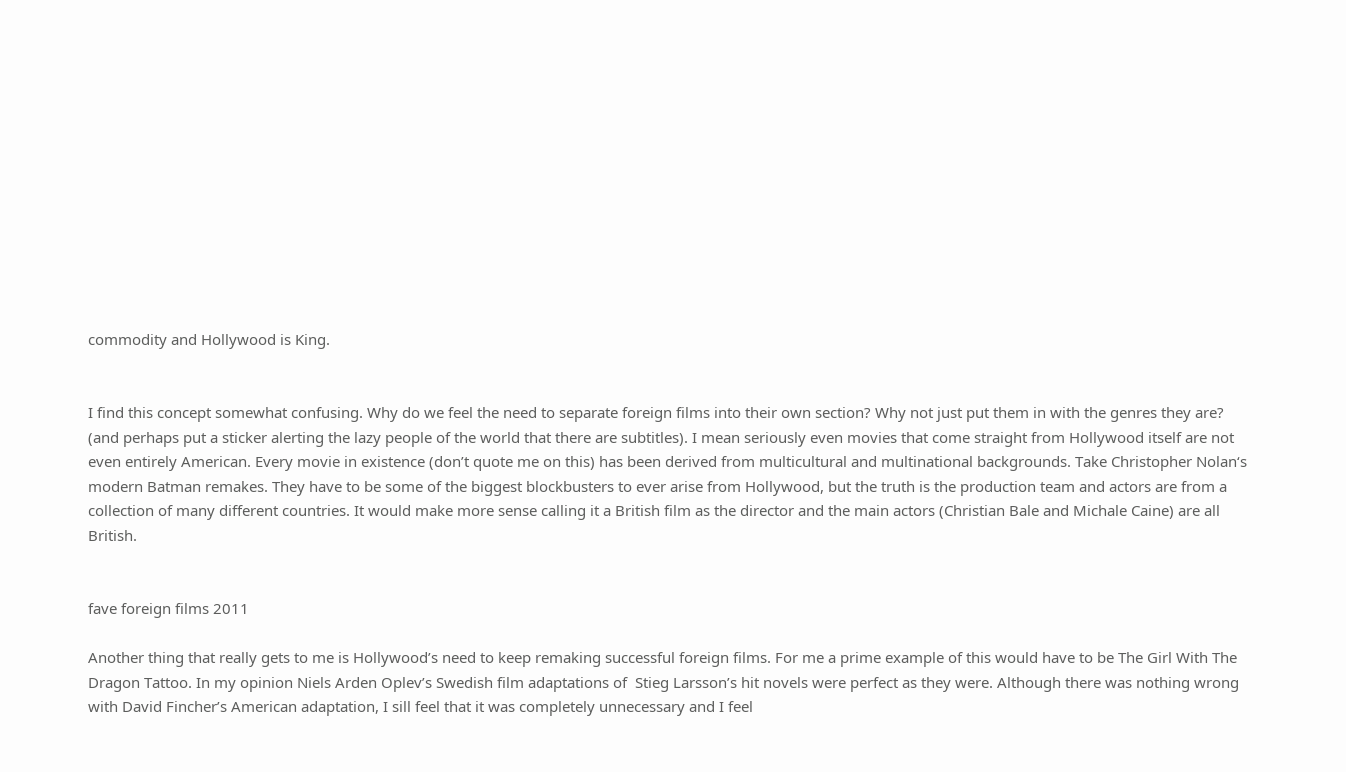commodity and Hollywood is King.


I find this concept somewhat confusing. Why do we feel the need to separate foreign films into their own section? Why not just put them in with the genres they are? (and perhaps put a sticker alerting the lazy people of the world that there are subtitles). I mean seriously even movies that come straight from Hollywood itself are not even entirely American. Every movie in existence (don’t quote me on this) has been derived from multicultural and multinational backgrounds. Take Christopher Nolan‘s modern Batman remakes. They have to be some of the biggest blockbusters to ever arise from Hollywood, but the truth is the production team and actors are from a collection of many different countries. It would make more sense calling it a British film as the director and the main actors (Christian Bale and Michale Caine) are all British.


fave foreign films 2011

Another thing that really gets to me is Hollywood’s need to keep remaking successful foreign films. For me a prime example of this would have to be The Girl With The Dragon Tattoo. In my opinion Niels Arden Oplev’s Swedish film adaptations of  Stieg Larsson’s hit novels were perfect as they were. Although there was nothing wrong with David Fincher’s American adaptation, I sill feel that it was completely unnecessary and I feel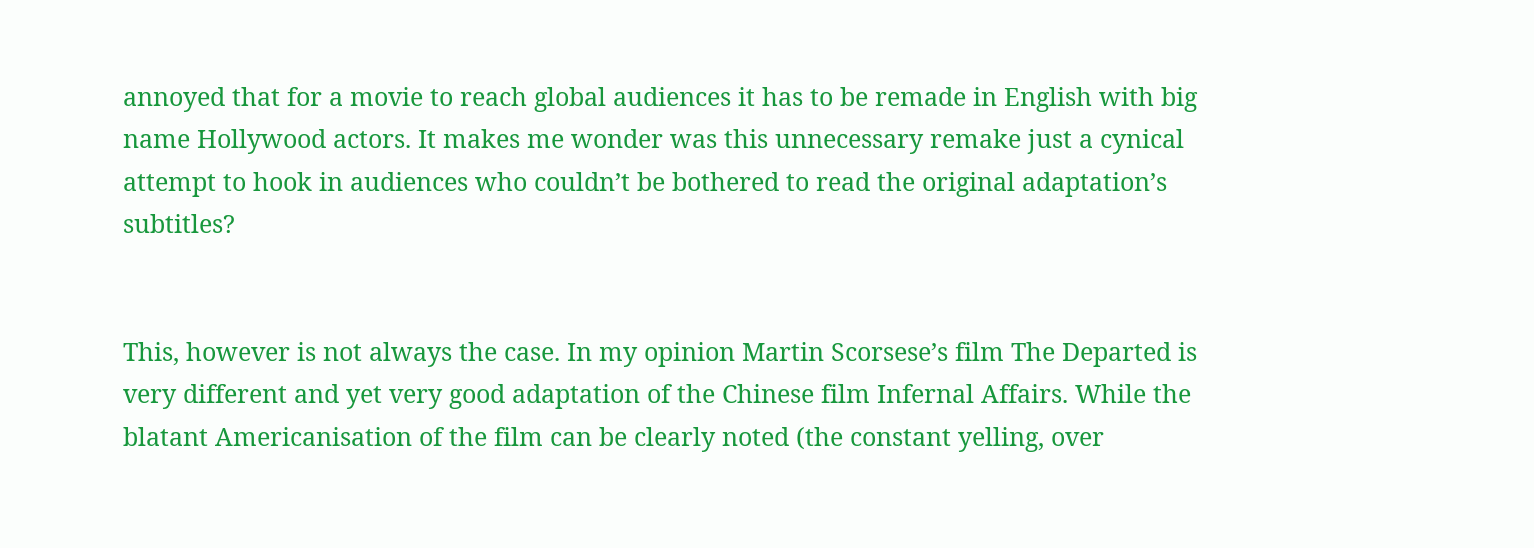annoyed that for a movie to reach global audiences it has to be remade in English with big name Hollywood actors. It makes me wonder was this unnecessary remake just a cynical attempt to hook in audiences who couldn’t be bothered to read the original adaptation’s subtitles?


This, however is not always the case. In my opinion Martin Scorsese’s film The Departed is very different and yet very good adaptation of the Chinese film Infernal Affairs. While the blatant Americanisation of the film can be clearly noted (the constant yelling, over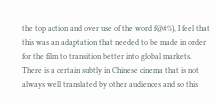the top action and over use of the word f@#%), I feel that this was an adaptation that needed to be made in order for the film to transition better into global markets. There is a certain subtly in Chinese cinema that is not always well translated by other audiences and so this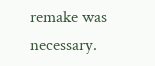remake was necessary.